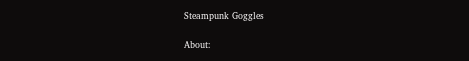Steampunk Goggles

About: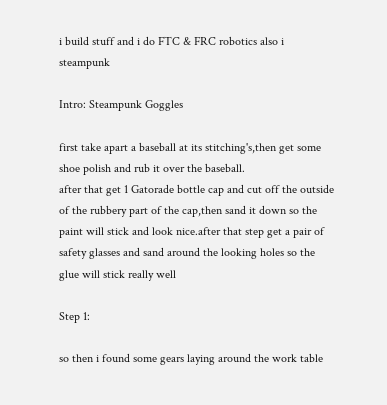i build stuff and i do FTC & FRC robotics also i steampunk

Intro: Steampunk Goggles

first take apart a baseball at its stitching's,then get some shoe polish and rub it over the baseball.
after that get 1 Gatorade bottle cap and cut off the outside of the rubbery part of the cap,then sand it down so the paint will stick and look nice.after that step get a pair of safety glasses and sand around the looking holes so the glue will stick really well

Step 1:

so then i found some gears laying around the work table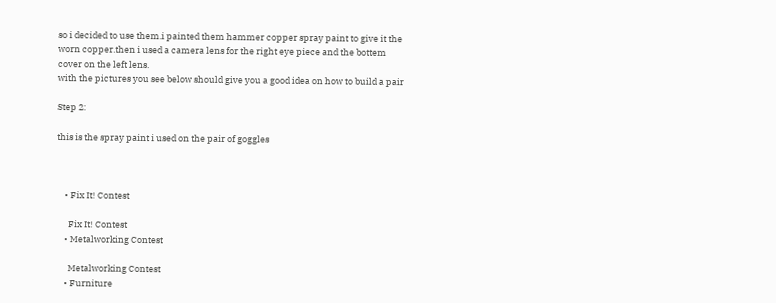so i decided to use them.i painted them hammer copper spray paint to give it the worn copper.then i used a camera lens for the right eye piece and the bottem cover on the left lens.
with the pictures you see below should give you a good idea on how to build a pair

Step 2:

this is the spray paint i used on the pair of goggles



    • Fix It! Contest

      Fix It! Contest
    • Metalworking Contest

      Metalworking Contest
    • Furniture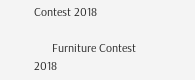Contest 2018

      Furniture Contest 2018